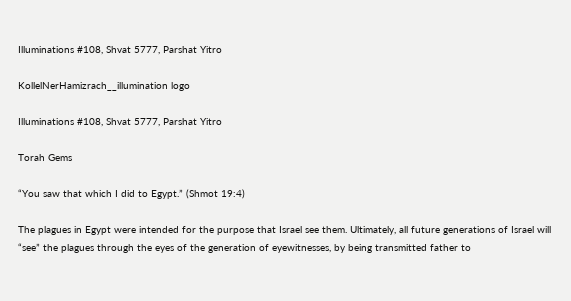Illuminations #108, Shvat 5777, Parshat Yitro

KollelNerHamizrach__illumination logo

Illuminations #108, Shvat 5777, Parshat Yitro

Torah Gems

“You saw that which I did to Egypt.” (Shmot 19:4)

The plagues in Egypt were intended for the purpose that Israel see them. Ultimately, all future generations of Israel will “see” the plagues through the eyes of the generation of eyewitnesses, by being transmitted father to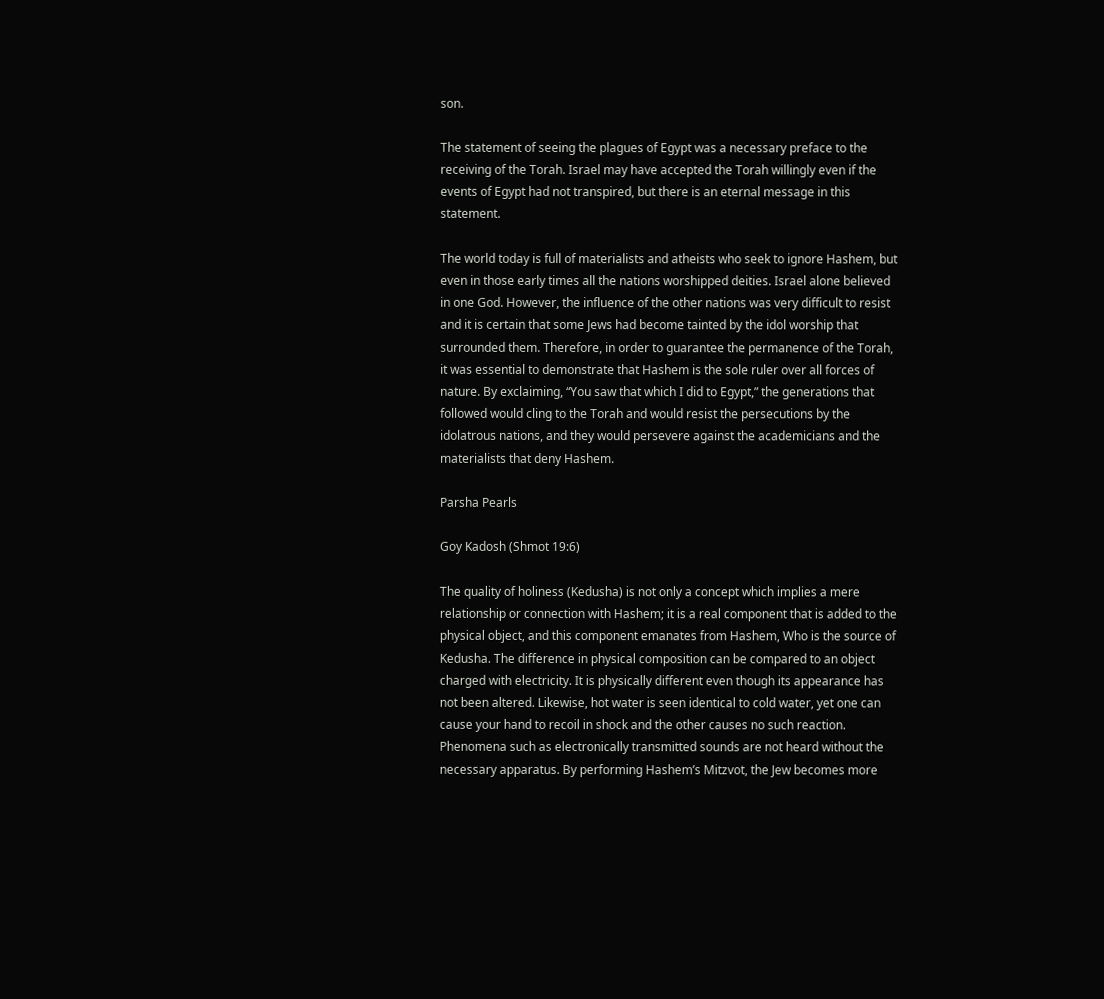son.

The statement of seeing the plagues of Egypt was a necessary preface to the receiving of the Torah. Israel may have accepted the Torah willingly even if the events of Egypt had not transpired, but there is an eternal message in this statement.

The world today is full of materialists and atheists who seek to ignore Hashem, but even in those early times all the nations worshipped deities. Israel alone believed in one God. However, the influence of the other nations was very difficult to resist and it is certain that some Jews had become tainted by the idol worship that surrounded them. Therefore, in order to guarantee the permanence of the Torah, it was essential to demonstrate that Hashem is the sole ruler over all forces of nature. By exclaiming, “You saw that which I did to Egypt,” the generations that followed would cling to the Torah and would resist the persecutions by the idolatrous nations, and they would persevere against the academicians and the materialists that deny Hashem.

Parsha Pearls

Goy Kadosh (Shmot 19:6)

The quality of holiness (Kedusha) is not only a concept which implies a mere relationship or connection with Hashem; it is a real component that is added to the physical object, and this component emanates from Hashem, Who is the source of Kedusha. The difference in physical composition can be compared to an object charged with electricity. It is physically different even though its appearance has not been altered. Likewise, hot water is seen identical to cold water, yet one can cause your hand to recoil in shock and the other causes no such reaction. Phenomena such as electronically transmitted sounds are not heard without the necessary apparatus. By performing Hashem’s Mitzvot, the Jew becomes more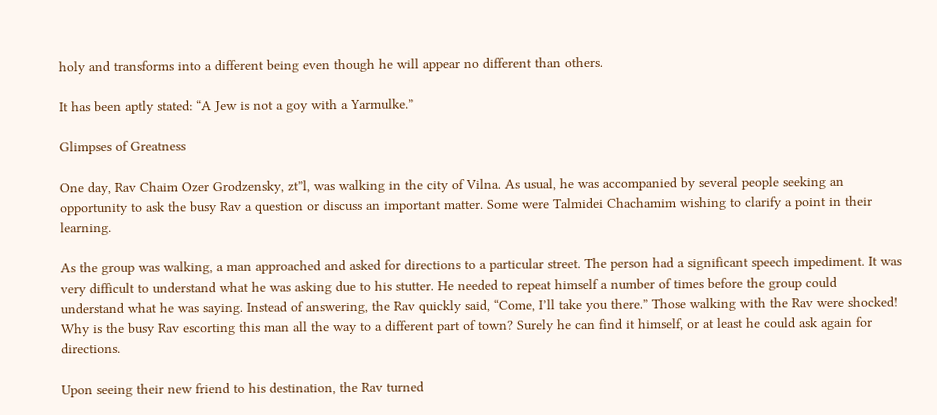holy and transforms into a different being even though he will appear no different than others.

It has been aptly stated: “A Jew is not a goy with a Yarmulke.”

Glimpses of Greatness

One day, Rav Chaim Ozer Grodzensky, zt”l, was walking in the city of Vilna. As usual, he was accompanied by several people seeking an opportunity to ask the busy Rav a question or discuss an important matter. Some were Talmidei Chachamim wishing to clarify a point in their learning.

As the group was walking, a man approached and asked for directions to a particular street. The person had a significant speech impediment. It was very difficult to understand what he was asking due to his stutter. He needed to repeat himself a number of times before the group could understand what he was saying. Instead of answering, the Rav quickly said, “Come, I’ll take you there.” Those walking with the Rav were shocked! Why is the busy Rav escorting this man all the way to a different part of town? Surely he can find it himself, or at least he could ask again for directions.

Upon seeing their new friend to his destination, the Rav turned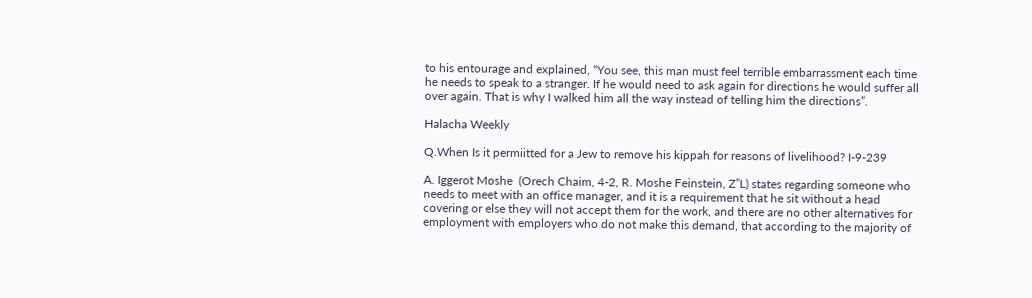to his entourage and explained, “You see, this man must feel terrible embarrassment each time he needs to speak to a stranger. If he would need to ask again for directions he would suffer all over again. That is why I walked him all the way instead of telling him the directions”.

Halacha Weekly

Q.When Is it permiitted for a Jew to remove his kippah for reasons of livelihood? I-9-239

A. Iggerot Moshe  (Orech Chaim, 4-2, R. Moshe Feinstein, Z”L) states regarding someone who needs to meet with an office manager, and it is a requirement that he sit without a head covering or else they will not accept them for the work, and there are no other alternatives for employment with employers who do not make this demand, that according to the majority of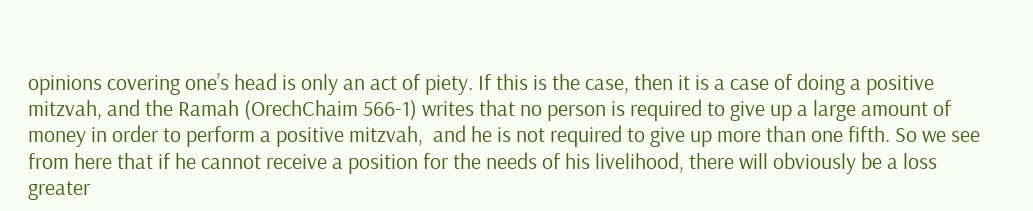opinions covering one’s head is only an act of piety. If this is the case, then it is a case of doing a positive mitzvah, and the Ramah (OrechChaim 566-1) writes that no person is required to give up a large amount of money in order to perform a positive mitzvah,  and he is not required to give up more than one fifth. So we see from here that if he cannot receive a position for the needs of his livelihood, there will obviously be a loss greater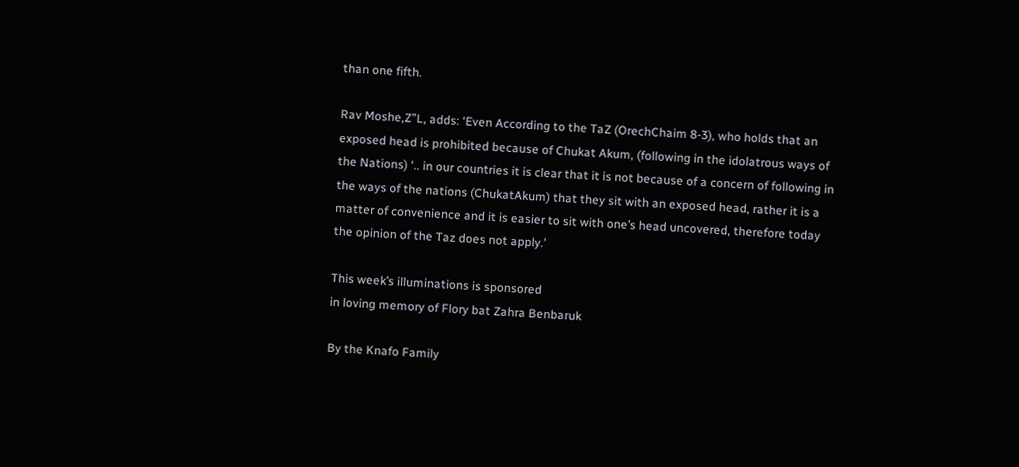than one fifth.

Rav Moshe,Z”L, adds: ‘Even According to the TaZ (OrechChaim 8-3), who holds that an exposed head is prohibited because of Chukat Akum, (following in the idolatrous ways of the Nations) ‘.. in our countries it is clear that it is not because of a concern of following in the ways of the nations (ChukatAkum) that they sit with an exposed head, rather it is a matter of convenience and it is easier to sit with one’s head uncovered, therefore today the opinion of the Taz does not apply.’

This week’s illuminations is sponsored
in loving memory of Flory bat Zahra Benbaruk

By the Knafo Family